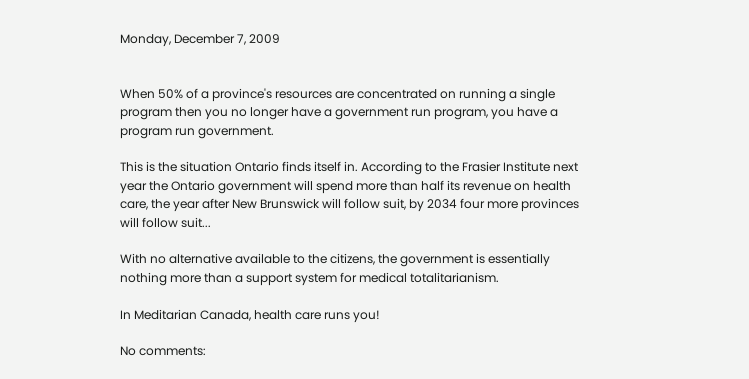Monday, December 7, 2009


When 50% of a province's resources are concentrated on running a single program then you no longer have a government run program, you have a program run government.

This is the situation Ontario finds itself in. According to the Frasier Institute next year the Ontario government will spend more than half its revenue on health care, the year after New Brunswick will follow suit, by 2034 four more provinces will follow suit...

With no alternative available to the citizens, the government is essentially nothing more than a support system for medical totalitarianism.

In Meditarian Canada, health care runs you!

No comments: